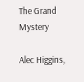The Grand Mystery

Alec Higgins,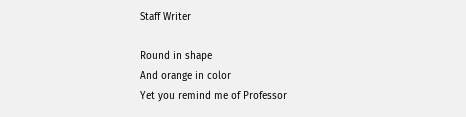Staff Writer

Round in shape
And orange in color
Yet you remind me of Professor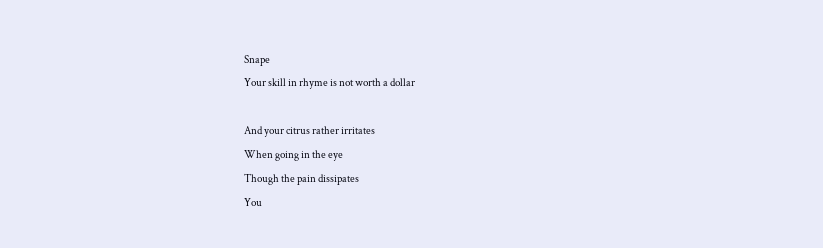Snape
Your skill in rhyme is not worth a dollar

And your citrus rather irritates
When going in the eye
Though the pain dissipates
You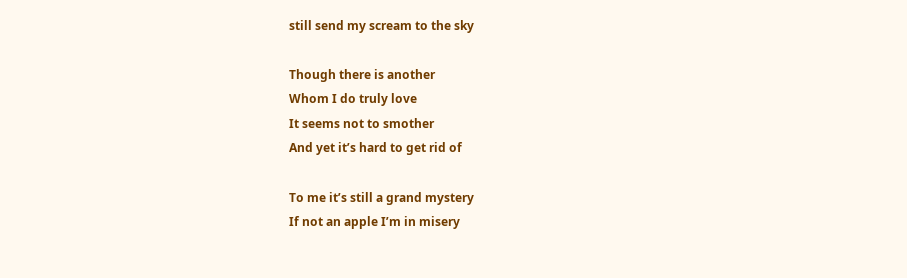still send my scream to the sky

Though there is another
Whom I do truly love
It seems not to smother
And yet it’s hard to get rid of

To me it’s still a grand mystery
If not an apple I’m in misery